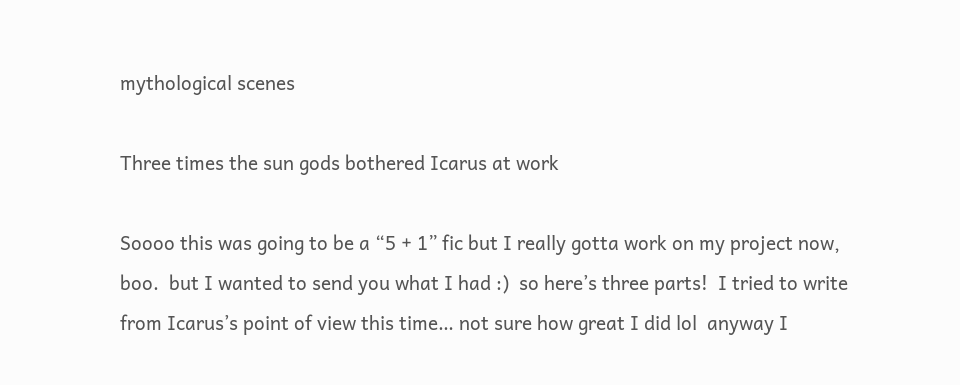mythological scenes

Three times the sun gods bothered Icarus at work

Soooo this was going to be a “5 + 1” fic but I really gotta work on my project now, boo.  but I wanted to send you what I had :)  so here’s three parts!  I tried to write from Icarus’s point of view this time… not sure how great I did lol  anyway I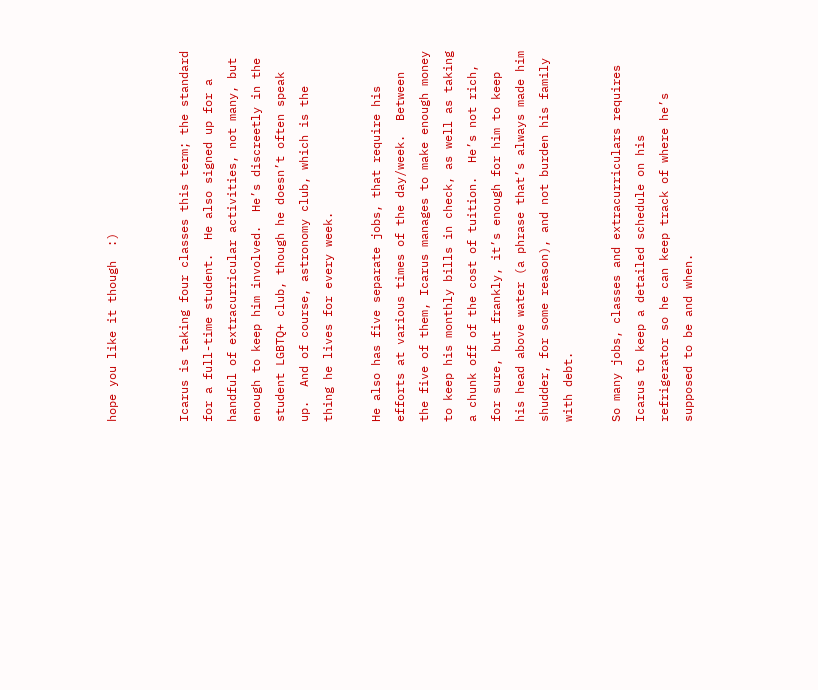hope you like it though  :)


Icarus is taking four classes this term; the standard for a full-time student.  He also signed up for a handful of extracurricular activities, not many, but enough to keep him involved.  He’s discreetly in the student LGBTQ+ club, though he doesn’t often speak up.  And of course, astronomy club, which is the thing he lives for every week.

He also has five separate jobs, that require his efforts at various times of the day/week.  Between the five of them, Icarus manages to make enough money to keep his monthly bills in check, as well as taking a chunk off of the cost of tuition.  He’s not rich, for sure, but frankly, it’s enough for him to keep his head above water (a phrase that’s always made him shudder, for some reason), and not burden his family with debt.

So many jobs, classes and extracurriculars requires Icarus to keep a detailed schedule on his refrigerator so he can keep track of where he’s supposed to be and when.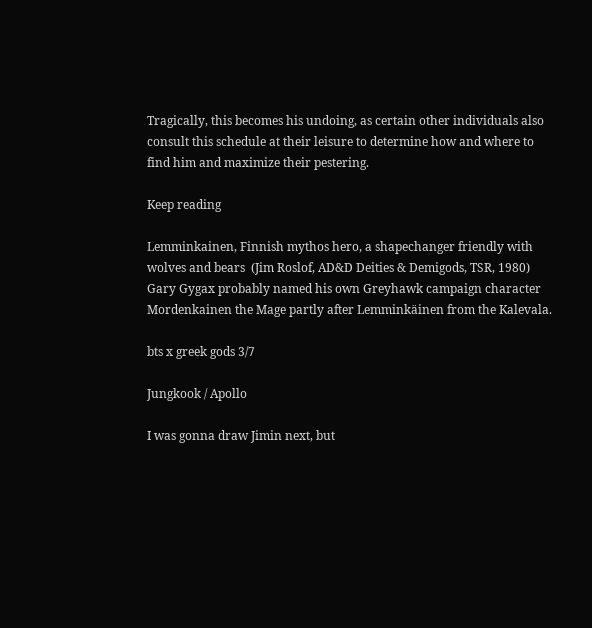Tragically, this becomes his undoing, as certain other individuals also consult this schedule at their leisure to determine how and where to find him and maximize their pestering.

Keep reading

Lemminkainen, Finnish mythos hero, a shapechanger friendly with wolves and bears  (Jim Roslof, AD&D Deities & Demigods, TSR, 1980)  Gary Gygax probably named his own Greyhawk campaign character Mordenkainen the Mage partly after Lemminkäinen from the Kalevala.

bts x greek gods 3/7

Jungkook / Apollo

I was gonna draw Jimin next, but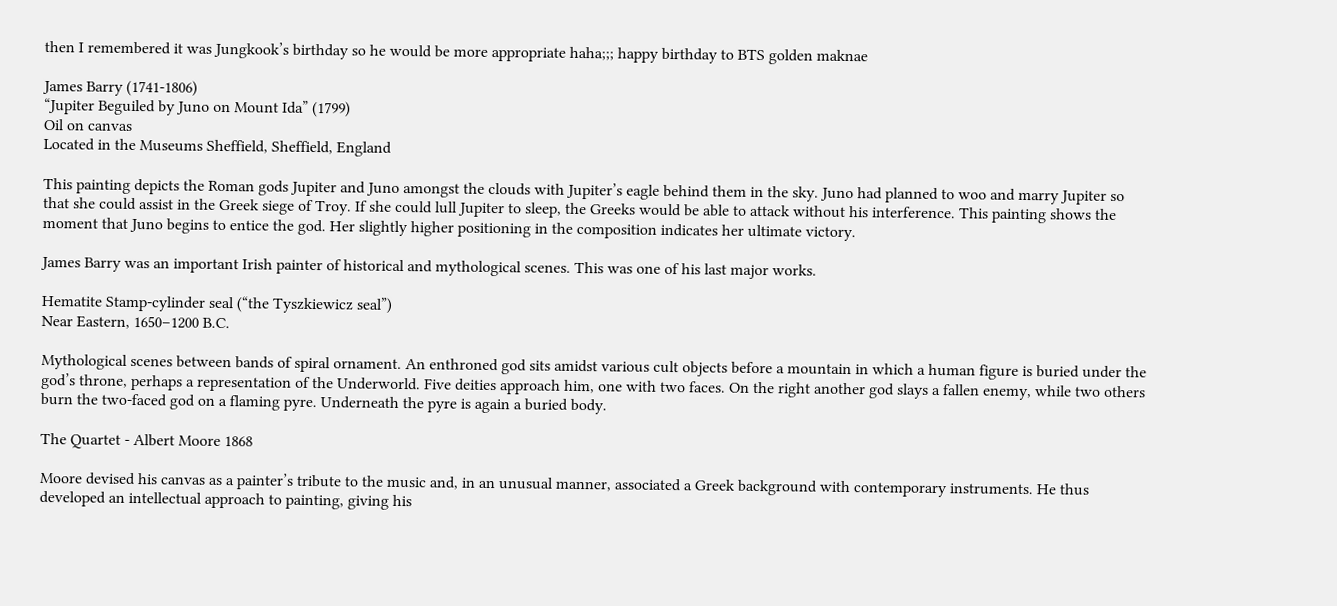then I remembered it was Jungkook’s birthday so he would be more appropriate haha;;; happy birthday to BTS golden maknae

James Barry (1741-1806)
“Jupiter Beguiled by Juno on Mount Ida” (1799)
Oil on canvas
Located in the Museums Sheffield, Sheffield, England

This painting depicts the Roman gods Jupiter and Juno amongst the clouds with Jupiter’s eagle behind them in the sky. Juno had planned to woo and marry Jupiter so that she could assist in the Greek siege of Troy. If she could lull Jupiter to sleep, the Greeks would be able to attack without his interference. This painting shows the moment that Juno begins to entice the god. Her slightly higher positioning in the composition indicates her ultimate victory.

James Barry was an important Irish painter of historical and mythological scenes. This was one of his last major works.

Hematite Stamp-cylinder seal (“the Tyszkiewicz seal”)
Near Eastern, 1650–1200 B.C.

Mythological scenes between bands of spiral ornament. An enthroned god sits amidst various cult objects before a mountain in which a human figure is buried under the god’s throne, perhaps a representation of the Underworld. Five deities approach him, one with two faces. On the right another god slays a fallen enemy, while two others burn the two-faced god on a flaming pyre. Underneath the pyre is again a buried body.

The Quartet - Albert Moore 1868

Moore devised his canvas as a painter’s tribute to the music and, in an unusual manner, associated a Greek background with contemporary instruments. He thus developed an intellectual approach to painting, giving his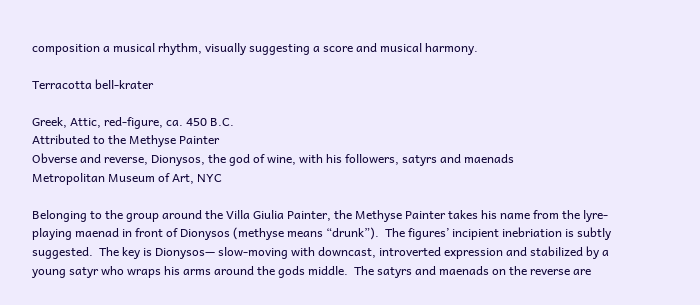composition a musical rhythm, visually suggesting a score and musical harmony.

Terracotta bell-krater

Greek, Attic, red-figure, ca. 450 B.C.
Attributed to the Methyse Painter
Obverse and reverse, Dionysos, the god of wine, with his followers, satyrs and maenads
Metropolitan Museum of Art, NYC

Belonging to the group around the Villa Giulia Painter, the Methyse Painter takes his name from the lyre-playing maenad in front of Dionysos (methyse means “drunk”).  The figures’ incipient inebriation is subtly suggested.  The key is Dionysos— slow-moving with downcast, introverted expression and stabilized by a young satyr who wraps his arms around the gods middle.  The satyrs and maenads on the reverse are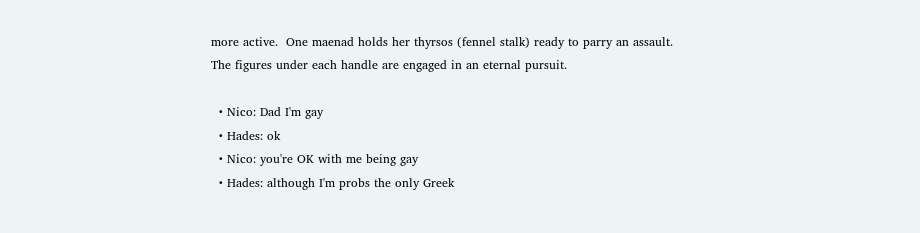more active.  One maenad holds her thyrsos (fennel stalk) ready to parry an assault.  The figures under each handle are engaged in an eternal pursuit.

  • Nico: Dad I'm gay
  • Hades: ok
  • Nico: you're OK with me being gay
  • Hades: although I'm probs the only Greek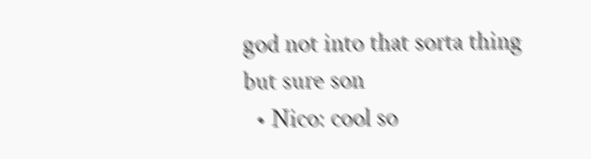god not into that sorta thing but sure son
  • Nico: cool so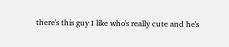there's this guy I like who's really cute and he's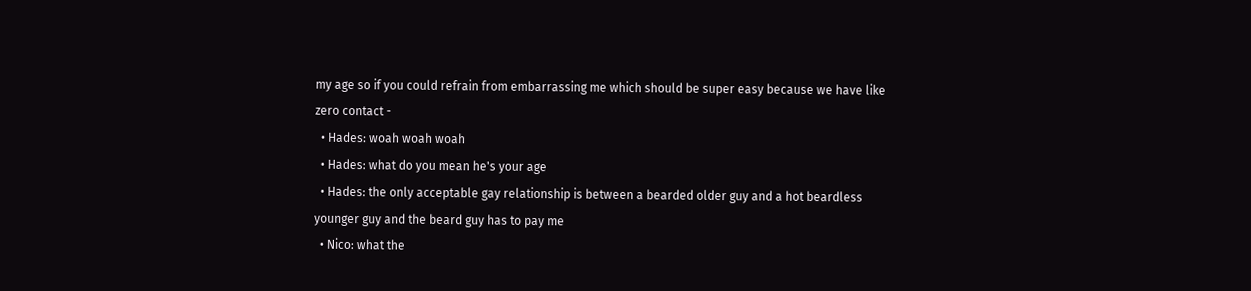my age so if you could refrain from embarrassing me which should be super easy because we have like zero contact -
  • Hades: woah woah woah
  • Hades: what do you mean he's your age
  • Hades: the only acceptable gay relationship is between a bearded older guy and a hot beardless younger guy and the beard guy has to pay me
  • Nico: what the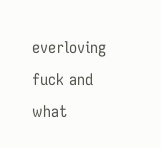everloving fuck and what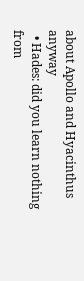about Apollo and Hyacinthus anyway
  • Hades: did you learn nothing from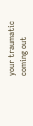your traumatic coming out